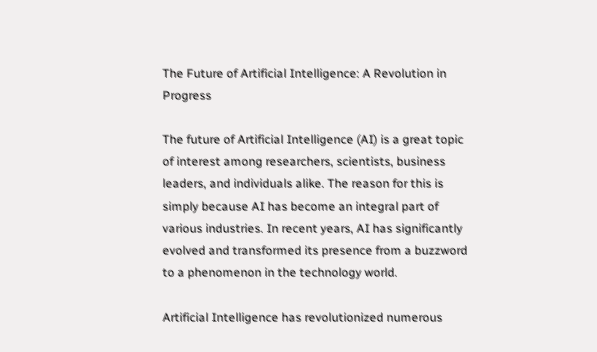The Future of Artificial Intelligence: A Revolution in Progress

The future of Artificial Intelligence (AI) is a great topic of interest among researchers, scientists, business leaders, and individuals alike. The reason for this is simply because AI has become an integral part of various industries. In recent years, AI has significantly evolved and transformed its presence from a buzzword to a phenomenon in the technology world.

Artificial Intelligence has revolutionized numerous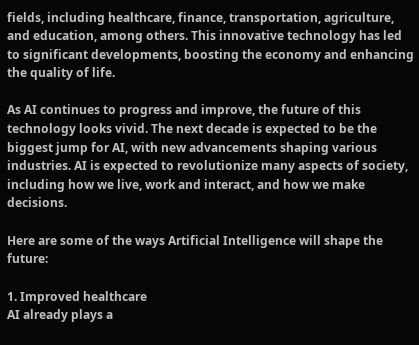fields, including healthcare, finance, transportation, agriculture, and education, among others. This innovative technology has led to significant developments, boosting the economy and enhancing the quality of life.

As AI continues to progress and improve, the future of this technology looks vivid. The next decade is expected to be the biggest jump for AI, with new advancements shaping various industries. AI is expected to revolutionize many aspects of society, including how we live, work and interact, and how we make decisions.

Here are some of the ways Artificial Intelligence will shape the future:

1. Improved healthcare
AI already plays a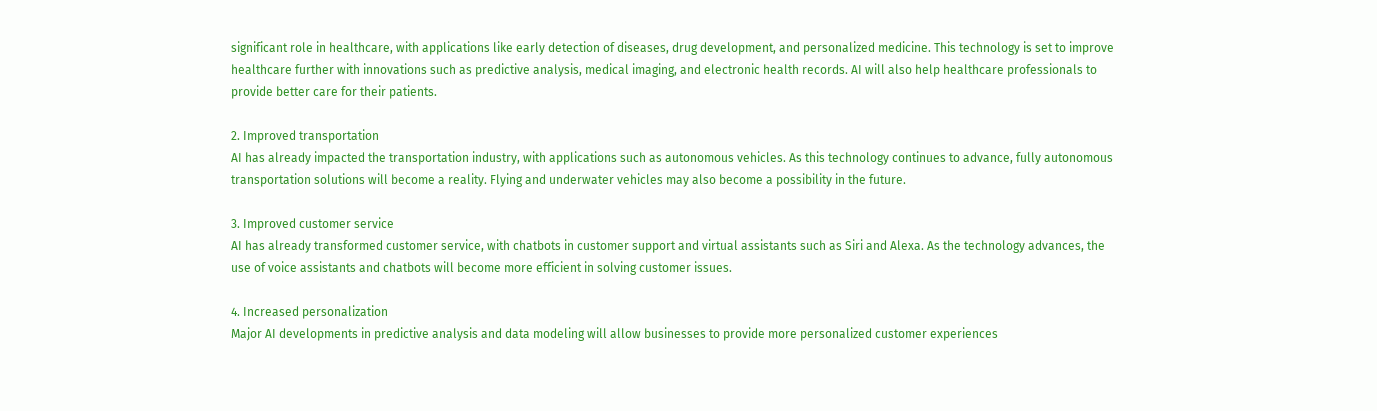significant role in healthcare, with applications like early detection of diseases, drug development, and personalized medicine. This technology is set to improve healthcare further with innovations such as predictive analysis, medical imaging, and electronic health records. AI will also help healthcare professionals to provide better care for their patients.

2. Improved transportation
AI has already impacted the transportation industry, with applications such as autonomous vehicles. As this technology continues to advance, fully autonomous transportation solutions will become a reality. Flying and underwater vehicles may also become a possibility in the future.

3. Improved customer service
AI has already transformed customer service, with chatbots in customer support and virtual assistants such as Siri and Alexa. As the technology advances, the use of voice assistants and chatbots will become more efficient in solving customer issues.

4. Increased personalization
Major AI developments in predictive analysis and data modeling will allow businesses to provide more personalized customer experiences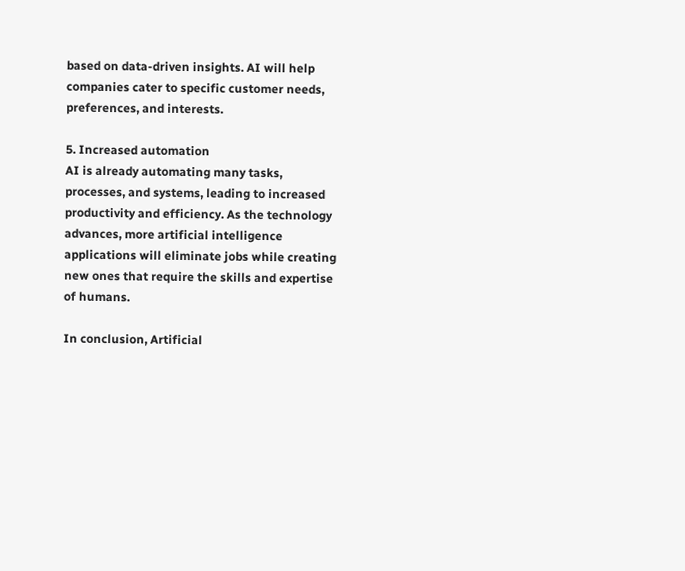based on data-driven insights. AI will help companies cater to specific customer needs, preferences, and interests.

5. Increased automation
AI is already automating many tasks, processes, and systems, leading to increased productivity and efficiency. As the technology advances, more artificial intelligence applications will eliminate jobs while creating new ones that require the skills and expertise of humans.

In conclusion, Artificial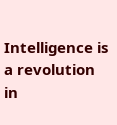Intelligence is a revolution in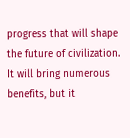progress that will shape the future of civilization. It will bring numerous benefits, but it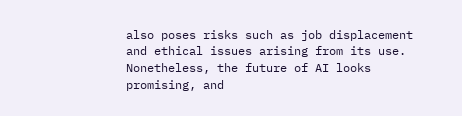also poses risks such as job displacement and ethical issues arising from its use. Nonetheless, the future of AI looks promising, and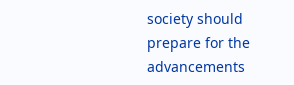society should prepare for the advancements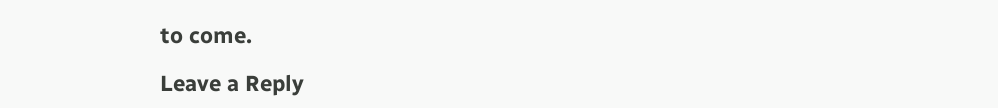to come.

Leave a Reply